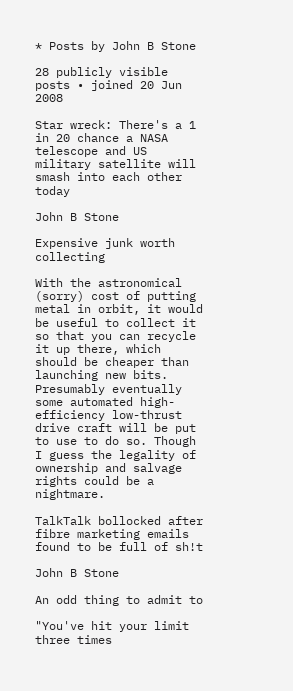* Posts by John B Stone

28 publicly visible posts • joined 20 Jun 2008

Star wreck: There's a 1 in 20 chance a NASA telescope and US military satellite will smash into each other today

John B Stone

Expensive junk worth collecting

With the astronomical (sorry) cost of putting metal in orbit, it would be useful to collect it so that you can recycle it up there, which should be cheaper than launching new bits. Presumably eventually some automated high-efficiency low-thrust drive craft will be put to use to do so. Though I guess the legality of ownership and salvage rights could be a nightmare.

TalkTalk bollocked after fibre marketing emails found to be full of sh!t

John B Stone

An odd thing to admit to

"You've hit your limit three times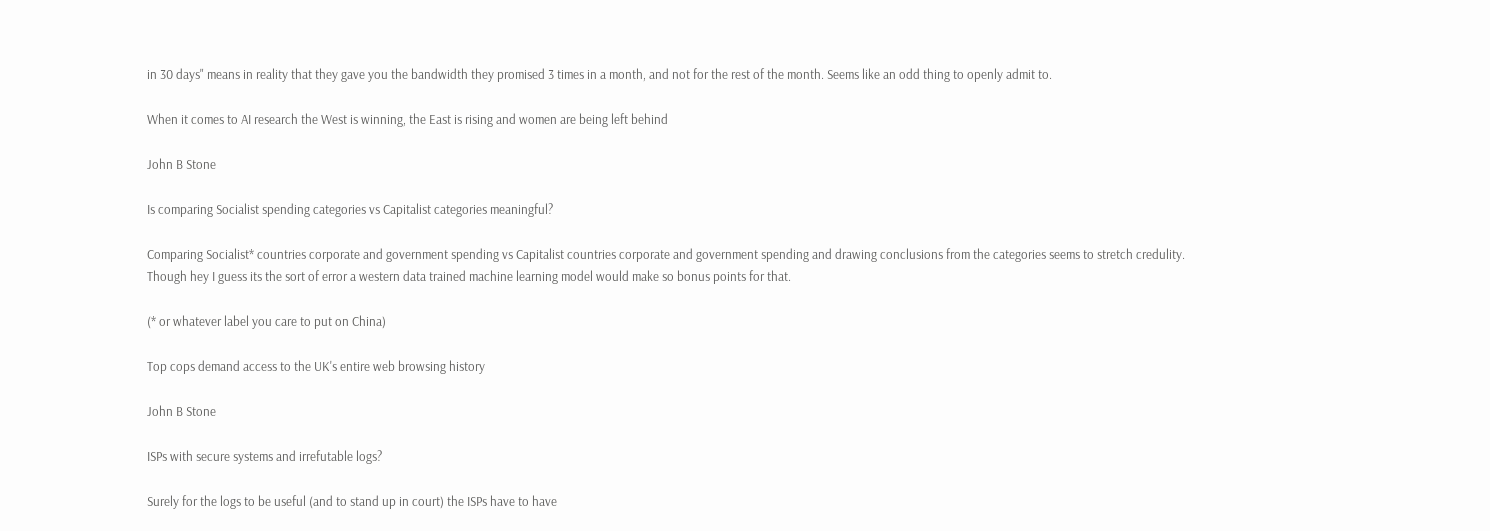in 30 days" means in reality that they gave you the bandwidth they promised 3 times in a month, and not for the rest of the month. Seems like an odd thing to openly admit to.

When it comes to AI research the West is winning, the East is rising and women are being left behind

John B Stone

Is comparing Socialist spending categories vs Capitalist categories meaningful?

Comparing Socialist* countries corporate and government spending vs Capitalist countries corporate and government spending and drawing conclusions from the categories seems to stretch credulity. Though hey I guess its the sort of error a western data trained machine learning model would make so bonus points for that.

(* or whatever label you care to put on China)

Top cops demand access to the UK's entire web browsing history

John B Stone

ISPs with secure systems and irrefutable logs?

Surely for the logs to be useful (and to stand up in court) the ISPs have to have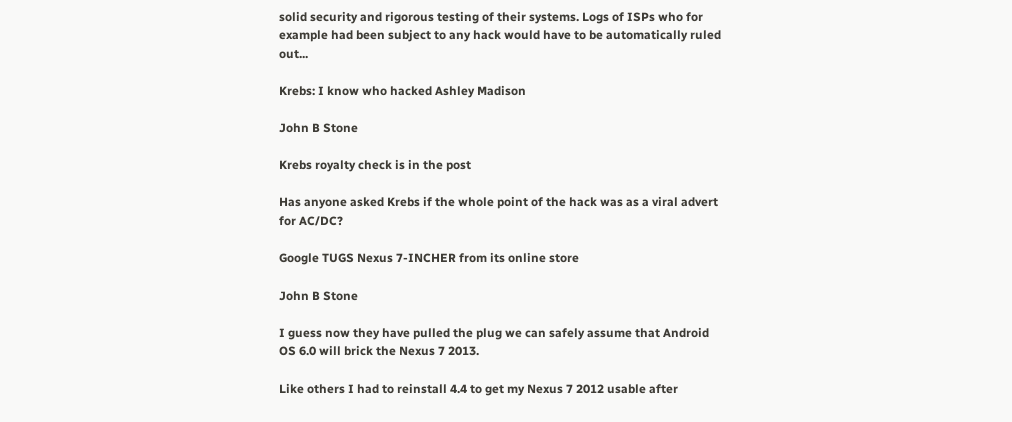solid security and rigorous testing of their systems. Logs of ISPs who for example had been subject to any hack would have to be automatically ruled out...

Krebs: I know who hacked Ashley Madison

John B Stone

Krebs royalty check is in the post

Has anyone asked Krebs if the whole point of the hack was as a viral advert for AC/DC?

Google TUGS Nexus 7-INCHER from its online store

John B Stone

I guess now they have pulled the plug we can safely assume that Android OS 6.0 will brick the Nexus 7 2013.

Like others I had to reinstall 4.4 to get my Nexus 7 2012 usable after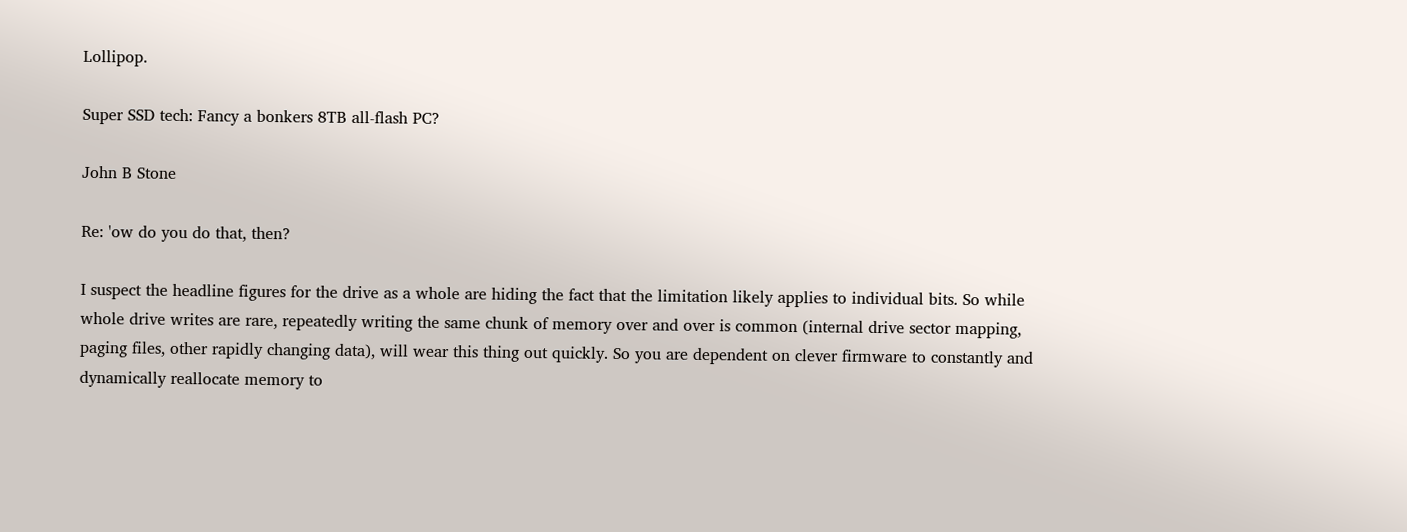Lollipop.

Super SSD tech: Fancy a bonkers 8TB all-flash PC?

John B Stone

Re: 'ow do you do that, then?

I suspect the headline figures for the drive as a whole are hiding the fact that the limitation likely applies to individual bits. So while whole drive writes are rare, repeatedly writing the same chunk of memory over and over is common (internal drive sector mapping, paging files, other rapidly changing data), will wear this thing out quickly. So you are dependent on clever firmware to constantly and dynamically reallocate memory to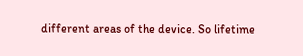different areas of the device. So lifetime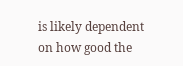is likely dependent on how good the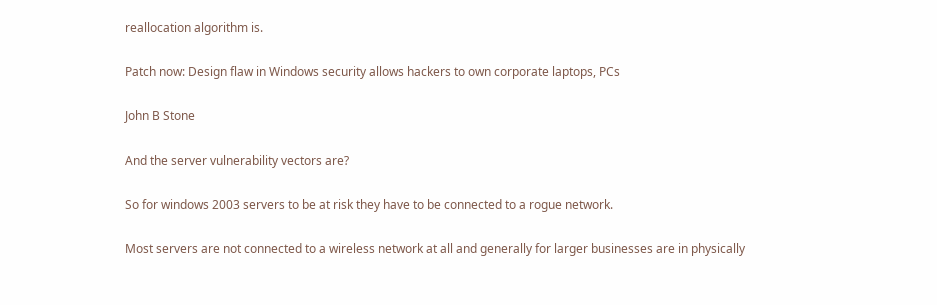reallocation algorithm is.

Patch now: Design flaw in Windows security allows hackers to own corporate laptops, PCs

John B Stone

And the server vulnerability vectors are?

So for windows 2003 servers to be at risk they have to be connected to a rogue network.

Most servers are not connected to a wireless network at all and generally for larger businesses are in physically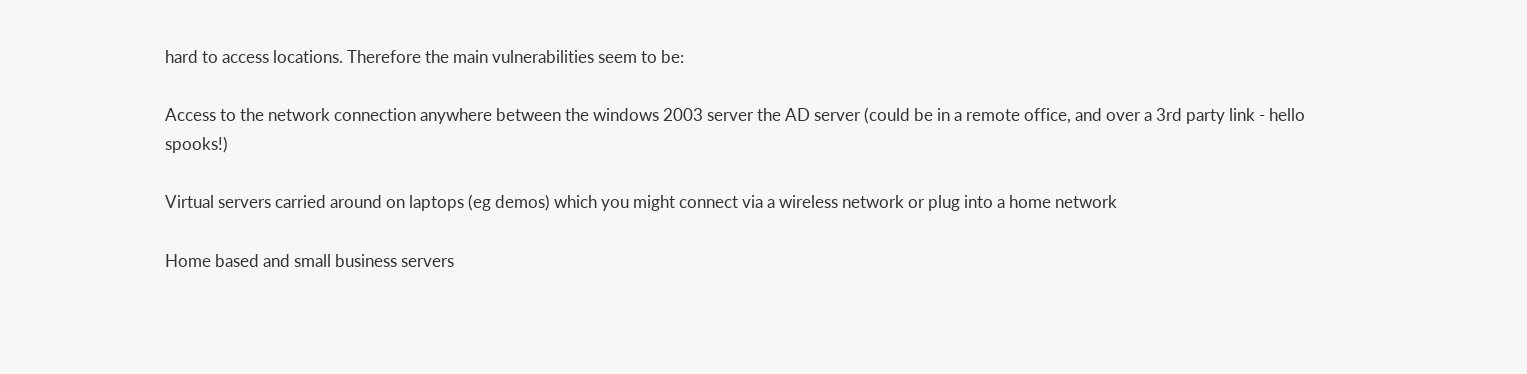hard to access locations. Therefore the main vulnerabilities seem to be:

Access to the network connection anywhere between the windows 2003 server the AD server (could be in a remote office, and over a 3rd party link - hello spooks!)

Virtual servers carried around on laptops (eg demos) which you might connect via a wireless network or plug into a home network

Home based and small business servers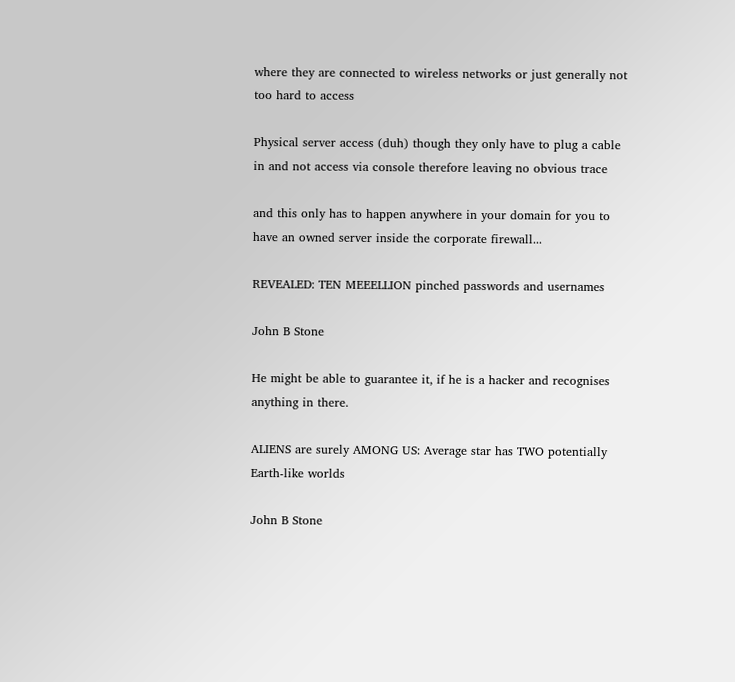where they are connected to wireless networks or just generally not too hard to access

Physical server access (duh) though they only have to plug a cable in and not access via console therefore leaving no obvious trace

and this only has to happen anywhere in your domain for you to have an owned server inside the corporate firewall...

REVEALED: TEN MEEELLION pinched passwords and usernames

John B Stone

He might be able to guarantee it, if he is a hacker and recognises anything in there.

ALIENS are surely AMONG US: Average star has TWO potentially Earth-like worlds

John B Stone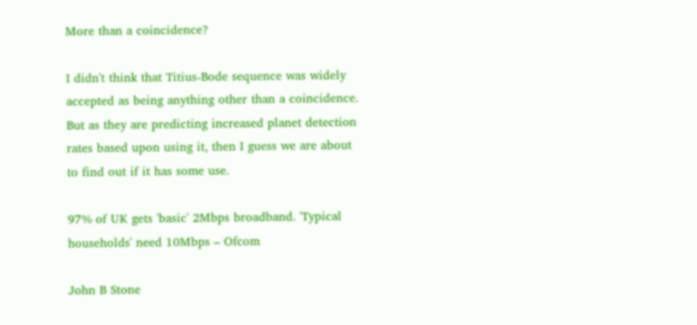More than a coincidence?

I didn't think that Titius-Bode sequence was widely accepted as being anything other than a coincidence. But as they are predicting increased planet detection rates based upon using it, then I guess we are about to find out if it has some use.

97% of UK gets 'basic' 2Mbps broadband. 'Typical households' need 10Mbps – Ofcom

John B Stone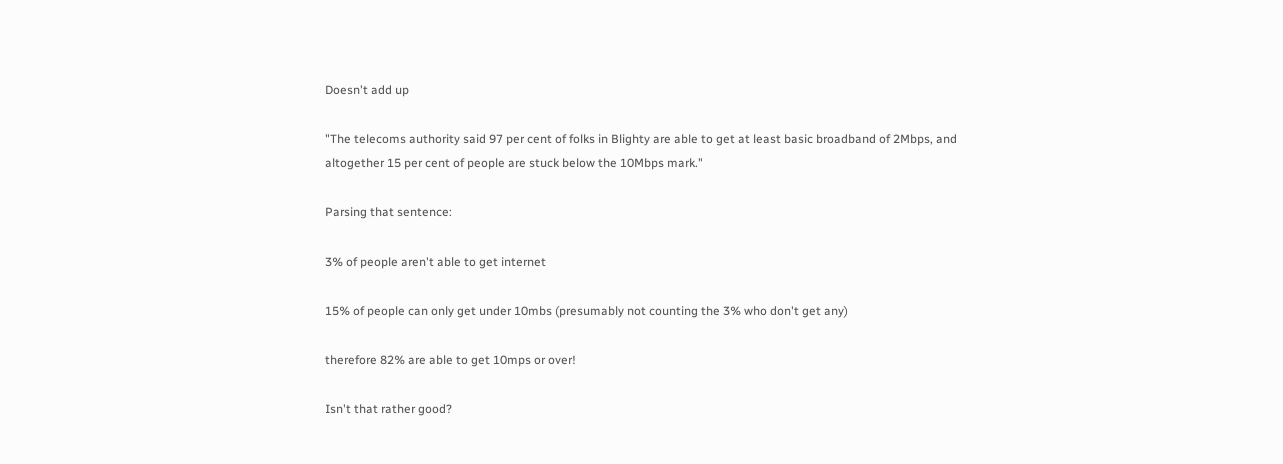Doesn't add up

"The telecoms authority said 97 per cent of folks in Blighty are able to get at least basic broadband of 2Mbps, and altogether 15 per cent of people are stuck below the 10Mbps mark."

Parsing that sentence:

3% of people aren't able to get internet

15% of people can only get under 10mbs (presumably not counting the 3% who don't get any)

therefore 82% are able to get 10mps or over!

Isn't that rather good?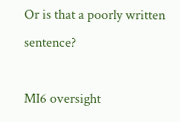Or is that a poorly written sentence?

MI6 oversight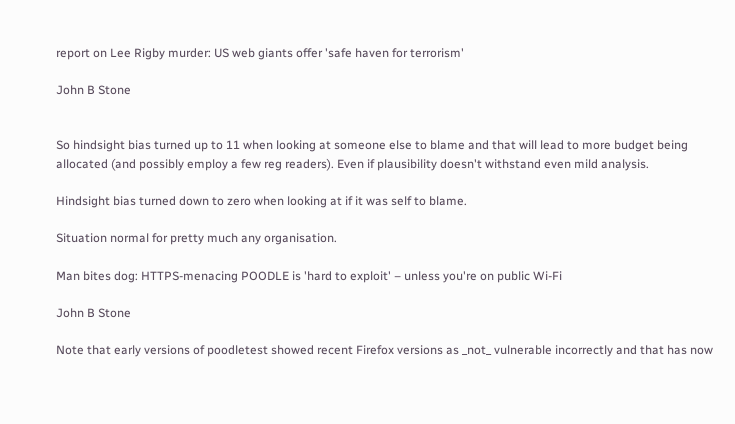report on Lee Rigby murder: US web giants offer 'safe haven for terrorism'

John B Stone


So hindsight bias turned up to 11 when looking at someone else to blame and that will lead to more budget being allocated (and possibly employ a few reg readers). Even if plausibility doesn't withstand even mild analysis.

Hindsight bias turned down to zero when looking at if it was self to blame.

Situation normal for pretty much any organisation.

Man bites dog: HTTPS-menacing POODLE is 'hard to exploit' – unless you're on public Wi-Fi

John B Stone

Note that early versions of poodletest showed recent Firefox versions as _not_ vulnerable incorrectly and that has now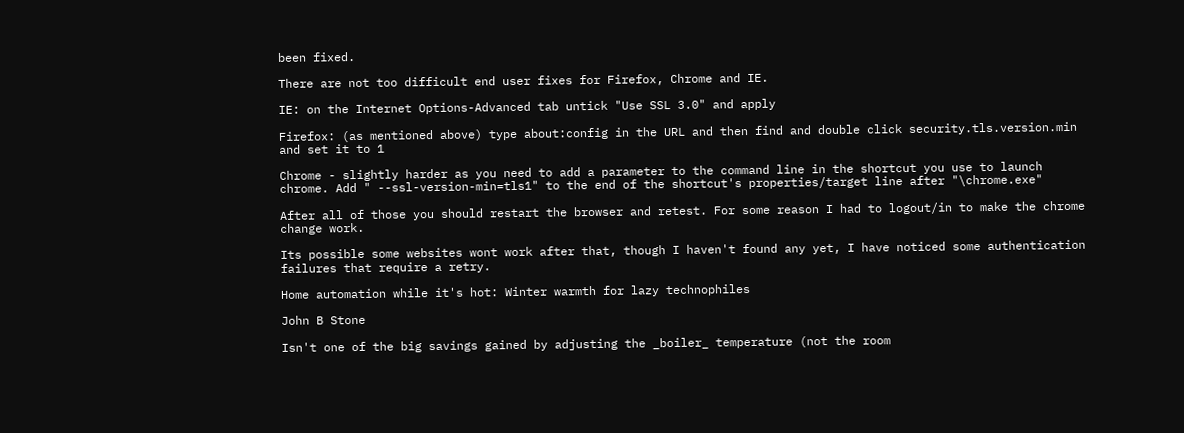been fixed.

There are not too difficult end user fixes for Firefox, Chrome and IE.

IE: on the Internet Options-Advanced tab untick "Use SSL 3.0" and apply

Firefox: (as mentioned above) type about:config in the URL and then find and double click security.tls.version.min and set it to 1

Chrome - slightly harder as you need to add a parameter to the command line in the shortcut you use to launch chrome. Add " --ssl-version-min=tls1" to the end of the shortcut's properties/target line after "\chrome.exe"

After all of those you should restart the browser and retest. For some reason I had to logout/in to make the chrome change work.

Its possible some websites wont work after that, though I haven't found any yet, I have noticed some authentication failures that require a retry.

Home automation while it's hot: Winter warmth for lazy technophiles

John B Stone

Isn't one of the big savings gained by adjusting the _boiler_ temperature (not the room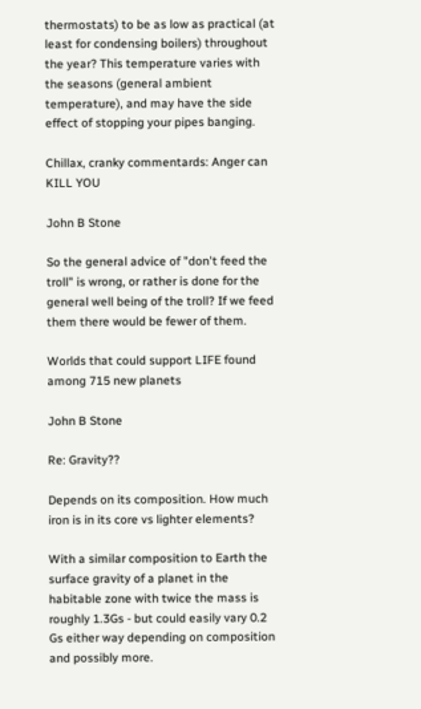thermostats) to be as low as practical (at least for condensing boilers) throughout the year? This temperature varies with the seasons (general ambient temperature), and may have the side effect of stopping your pipes banging.

Chillax, cranky commentards: Anger can KILL YOU

John B Stone

So the general advice of "don't feed the troll" is wrong, or rather is done for the general well being of the troll? If we feed them there would be fewer of them.

Worlds that could support LIFE found among 715 new planets

John B Stone

Re: Gravity??

Depends on its composition. How much iron is in its core vs lighter elements?

With a similar composition to Earth the surface gravity of a planet in the habitable zone with twice the mass is roughly 1.3Gs - but could easily vary 0.2 Gs either way depending on composition and possibly more.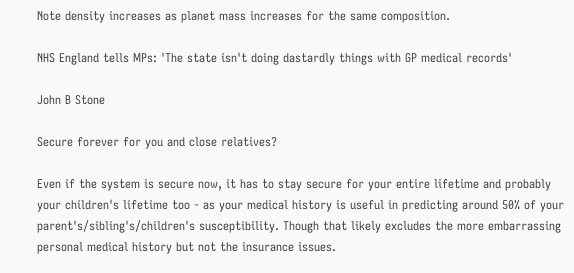Note density increases as planet mass increases for the same composition.

NHS England tells MPs: 'The state isn't doing dastardly things with GP medical records'

John B Stone

Secure forever for you and close relatives?

Even if the system is secure now, it has to stay secure for your entire lifetime and probably your children's lifetime too - as your medical history is useful in predicting around 50% of your parent's/sibling's/children's susceptibility. Though that likely excludes the more embarrassing personal medical history but not the insurance issues.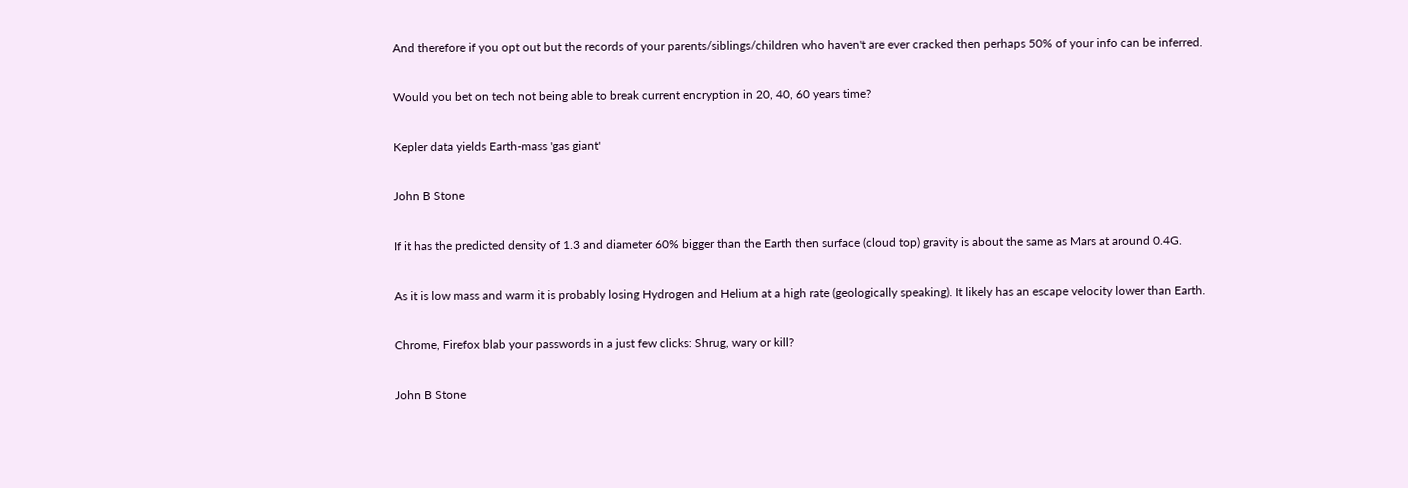And therefore if you opt out but the records of your parents/siblings/children who haven't are ever cracked then perhaps 50% of your info can be inferred.

Would you bet on tech not being able to break current encryption in 20, 40, 60 years time?

Kepler data yields Earth-mass 'gas giant'

John B Stone

If it has the predicted density of 1.3 and diameter 60% bigger than the Earth then surface (cloud top) gravity is about the same as Mars at around 0.4G.

As it is low mass and warm it is probably losing Hydrogen and Helium at a high rate (geologically speaking). It likely has an escape velocity lower than Earth.

Chrome, Firefox blab your passwords in a just few clicks: Shrug, wary or kill?

John B Stone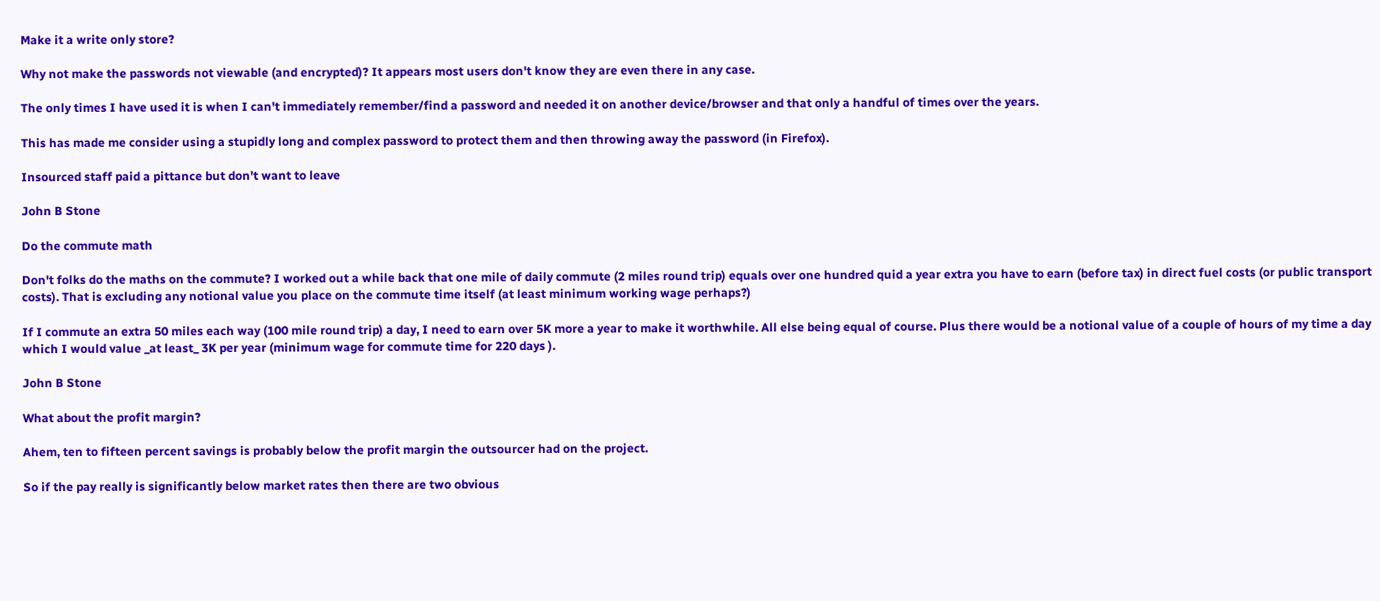Make it a write only store?

Why not make the passwords not viewable (and encrypted)? It appears most users don't know they are even there in any case.

The only times I have used it is when I can't immediately remember/find a password and needed it on another device/browser and that only a handful of times over the years.

This has made me consider using a stupidly long and complex password to protect them and then throwing away the password (in Firefox).

Insourced staff paid a pittance but don't want to leave

John B Stone

Do the commute math

Don't folks do the maths on the commute? I worked out a while back that one mile of daily commute (2 miles round trip) equals over one hundred quid a year extra you have to earn (before tax) in direct fuel costs (or public transport costs). That is excluding any notional value you place on the commute time itself (at least minimum working wage perhaps?)

If I commute an extra 50 miles each way (100 mile round trip) a day, I need to earn over 5K more a year to make it worthwhile. All else being equal of course. Plus there would be a notional value of a couple of hours of my time a day which I would value _at least_ 3K per year (minimum wage for commute time for 220 days ).

John B Stone

What about the profit margin?

Ahem, ten to fifteen percent savings is probably below the profit margin the outsourcer had on the project.

So if the pay really is significantly below market rates then there are two obvious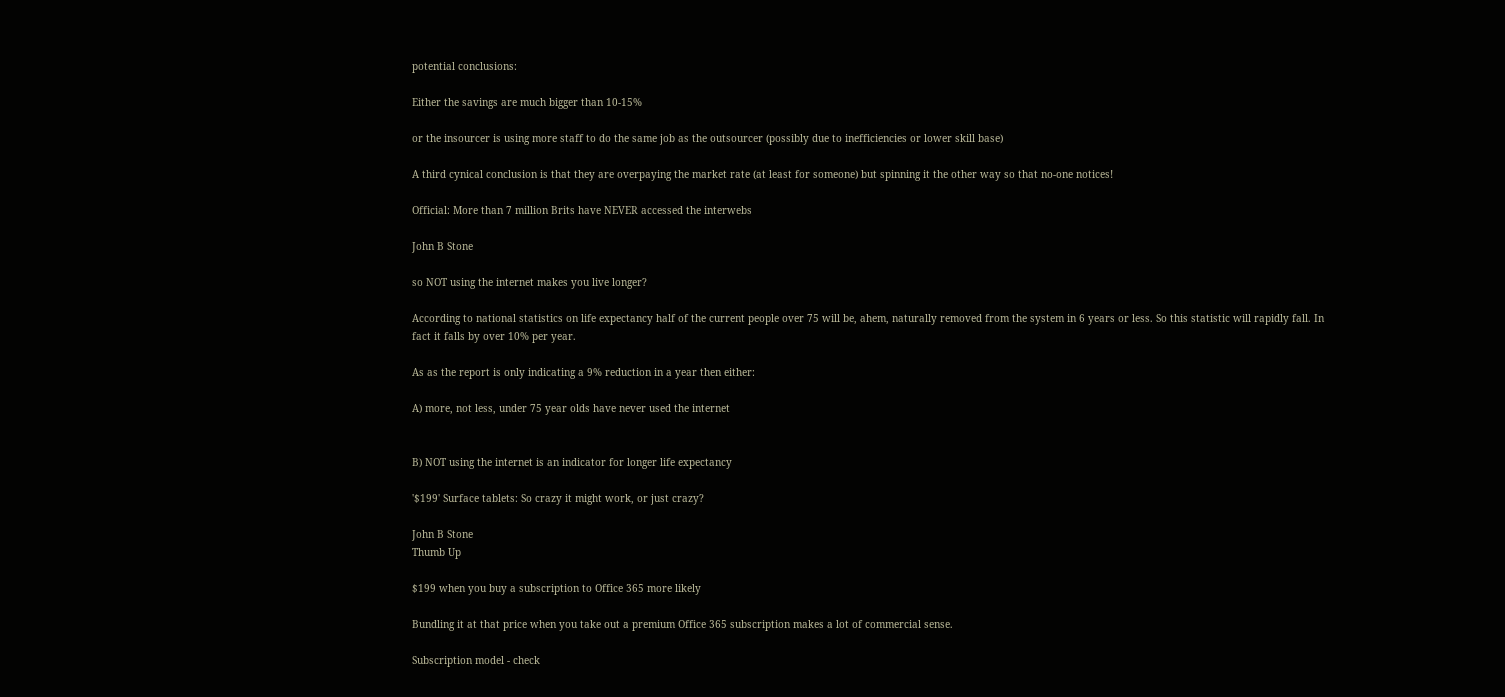potential conclusions:

Either the savings are much bigger than 10-15%

or the insourcer is using more staff to do the same job as the outsourcer (possibly due to inefficiencies or lower skill base)

A third cynical conclusion is that they are overpaying the market rate (at least for someone) but spinning it the other way so that no-one notices!

Official: More than 7 million Brits have NEVER accessed the interwebs

John B Stone

so NOT using the internet makes you live longer?

According to national statistics on life expectancy half of the current people over 75 will be, ahem, naturally removed from the system in 6 years or less. So this statistic will rapidly fall. In fact it falls by over 10% per year.

As as the report is only indicating a 9% reduction in a year then either:

A) more, not less, under 75 year olds have never used the internet


B) NOT using the internet is an indicator for longer life expectancy

'$199' Surface tablets: So crazy it might work, or just crazy?

John B Stone
Thumb Up

$199 when you buy a subscription to Office 365 more likely

Bundling it at that price when you take out a premium Office 365 subscription makes a lot of commercial sense.

Subscription model - check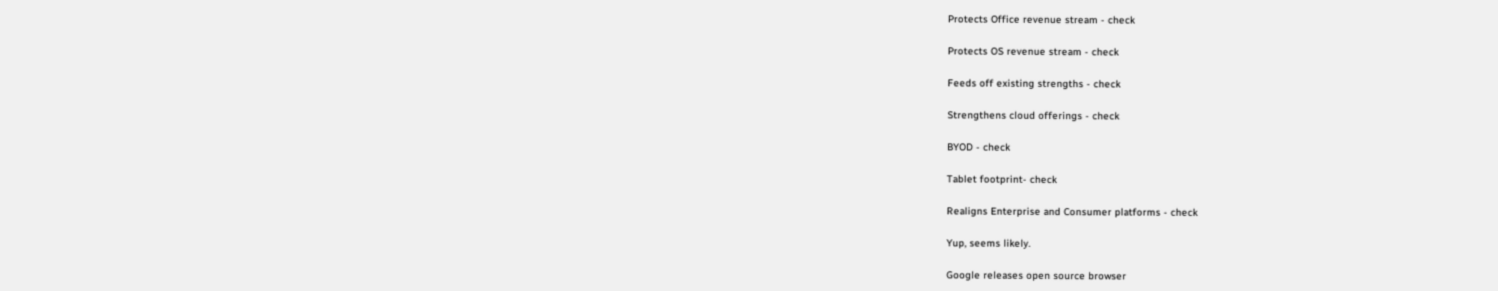Protects Office revenue stream - check

Protects OS revenue stream - check

Feeds off existing strengths - check

Strengthens cloud offerings - check

BYOD - check

Tablet footprint- check

Realigns Enterprise and Consumer platforms - check

Yup, seems likely.

Google releases open source browser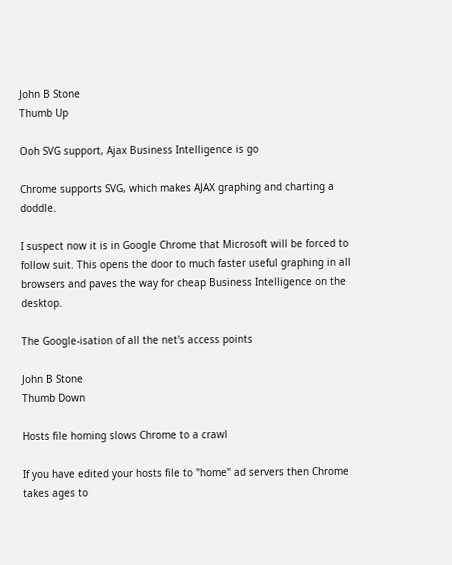John B Stone
Thumb Up

Ooh SVG support, Ajax Business Intelligence is go

Chrome supports SVG, which makes AJAX graphing and charting a doddle.

I suspect now it is in Google Chrome that Microsoft will be forced to follow suit. This opens the door to much faster useful graphing in all browsers and paves the way for cheap Business Intelligence on the desktop.

The Google-isation of all the net's access points

John B Stone
Thumb Down

Hosts file homing slows Chrome to a crawl

If you have edited your hosts file to "home" ad servers then Chrome takes ages to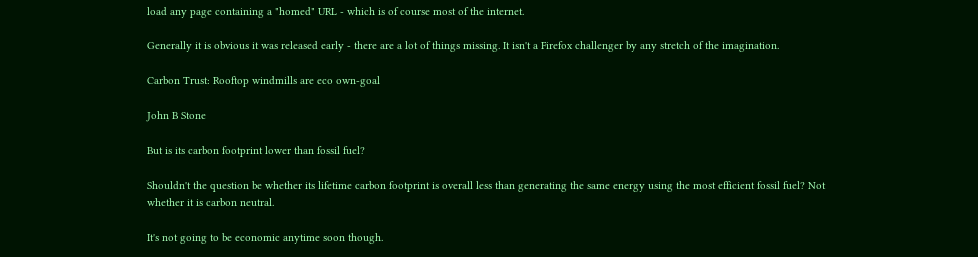load any page containing a "homed" URL - which is of course most of the internet.

Generally it is obvious it was released early - there are a lot of things missing. It isn't a Firefox challenger by any stretch of the imagination.

Carbon Trust: Rooftop windmills are eco own-goal

John B Stone

But is its carbon footprint lower than fossil fuel?

Shouldn't the question be whether its lifetime carbon footprint is overall less than generating the same energy using the most efficient fossil fuel? Not whether it is carbon neutral.

It's not going to be economic anytime soon though.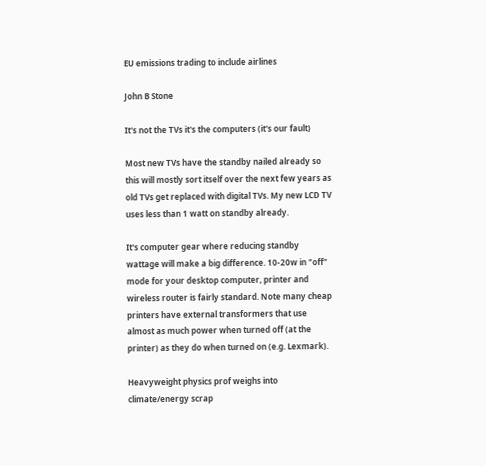EU emissions trading to include airlines

John B Stone

It's not the TVs it's the computers (it's our fault)

Most new TVs have the standby nailed already so this will mostly sort itself over the next few years as old TVs get replaced with digital TVs. My new LCD TV uses less than 1 watt on standby already.

It's computer gear where reducing standby wattage will make a big difference. 10-20w in "off" mode for your desktop computer, printer and wireless router is fairly standard. Note many cheap printers have external transformers that use almost as much power when turned off (at the printer) as they do when turned on (e.g. Lexmark).

Heavyweight physics prof weighs into climate/energy scrap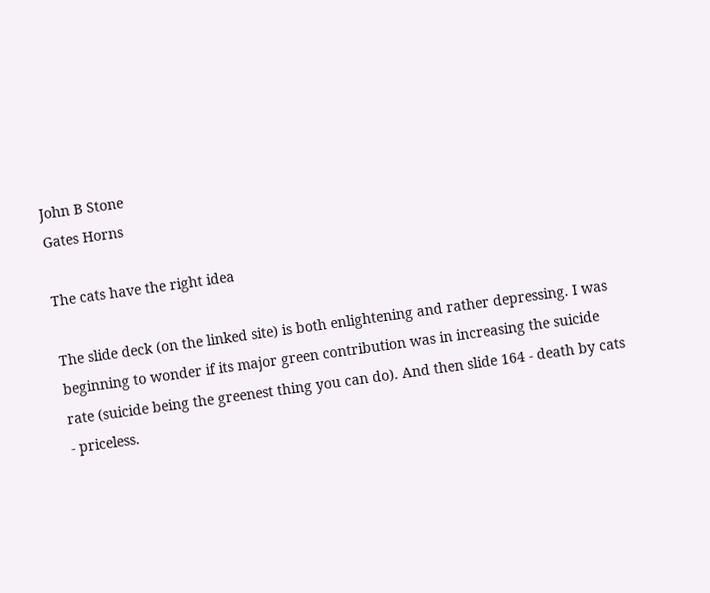John B Stone
Gates Horns

The cats have the right idea

The slide deck (on the linked site) is both enlightening and rather depressing. I was beginning to wonder if its major green contribution was in increasing the suicide rate (suicide being the greenest thing you can do). And then slide 164 - death by cats - priceless.